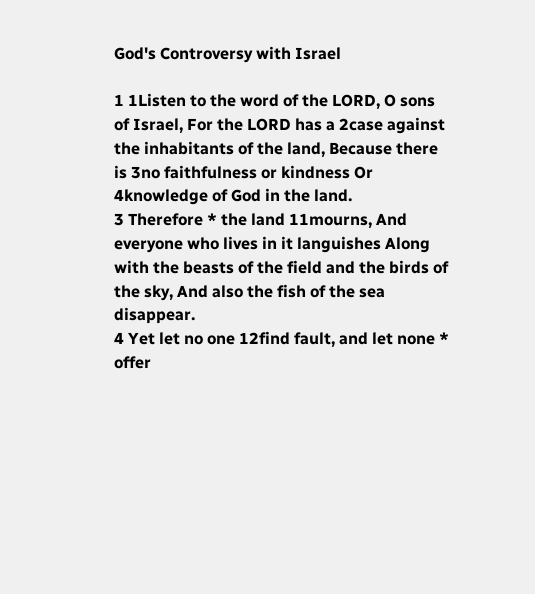God's Controversy with Israel

1 1Listen to the word of the LORD, O sons of Israel, For the LORD has a 2case against the inhabitants of the land, Because there is 3no faithfulness or kindness Or 4knowledge of God in the land.
3 Therefore * the land 11mourns, And everyone who lives in it languishes Along with the beasts of the field and the birds of the sky, And also the fish of the sea disappear.
4 Yet let no one 12find fault, and let none * offer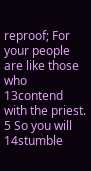reproof; For your people are like those who 13contend with the priest.
5 So you will 14stumble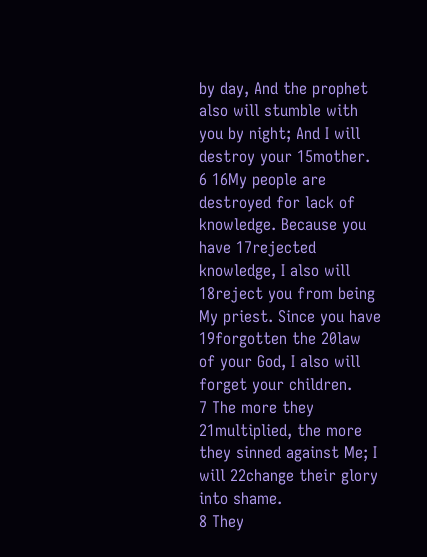by day, And the prophet also will stumble with you by night; And I will destroy your 15mother.
6 16My people are destroyed for lack of knowledge. Because you have 17rejected knowledge, I also will 18reject you from being My priest. Since you have 19forgotten the 20law of your God, I also will forget your children.
7 The more they 21multiplied, the more they sinned against Me; I will 22change their glory into shame.
8 They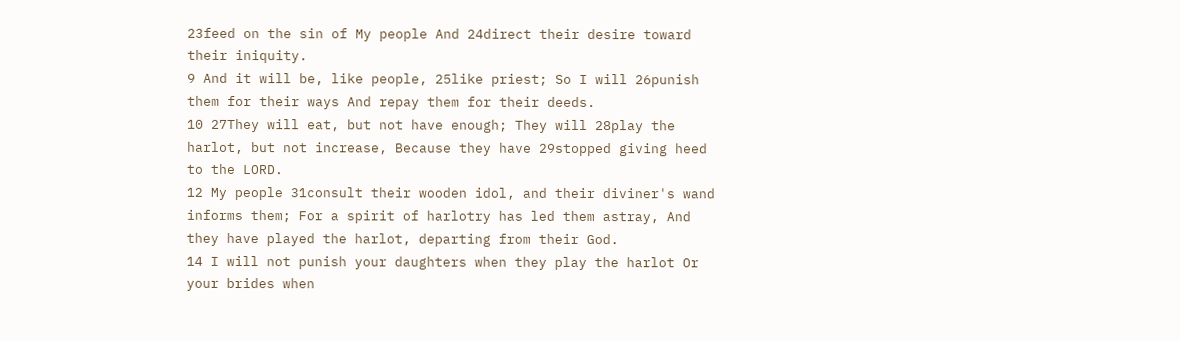23feed on the sin of My people And 24direct their desire toward their iniquity.
9 And it will be, like people, 25like priest; So I will 26punish them for their ways And repay them for their deeds.
10 27They will eat, but not have enough; They will 28play the harlot, but not increase, Because they have 29stopped giving heed to the LORD.
12 My people 31consult their wooden idol, and their diviner's wand informs them; For a spirit of harlotry has led them astray, And they have played the harlot, departing from their God.
14 I will not punish your daughters when they play the harlot Or your brides when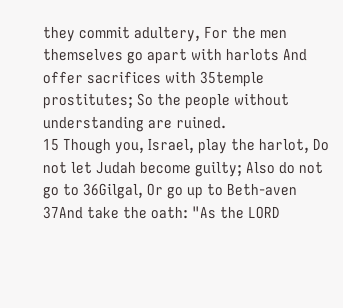they commit adultery, For the men themselves go apart with harlots And offer sacrifices with 35temple prostitutes; So the people without understanding are ruined.
15 Though you, Israel, play the harlot, Do not let Judah become guilty; Also do not go to 36Gilgal, Or go up to Beth-aven 37And take the oath: "As the LORD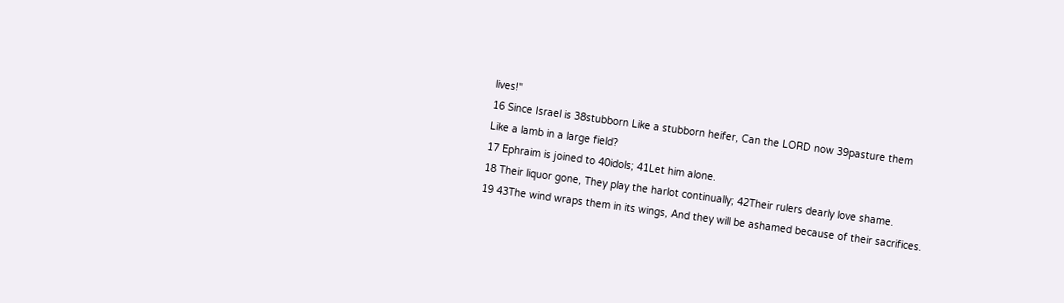lives!"
16 Since Israel is 38stubborn Like a stubborn heifer, Can the LORD now 39pasture them Like a lamb in a large field?
17 Ephraim is joined to 40idols; 41Let him alone.
18 Their liquor gone, They play the harlot continually; 42Their rulers dearly love shame.
19 43The wind wraps them in its wings, And they will be ashamed because of their sacrifices.